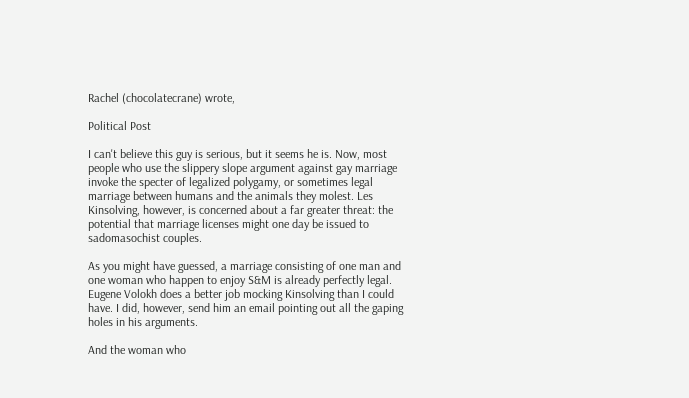Rachel (chocolatecrane) wrote,

Political Post

I can't believe this guy is serious, but it seems he is. Now, most people who use the slippery slope argument against gay marriage invoke the specter of legalized polygamy, or sometimes legal marriage between humans and the animals they molest. Les Kinsolving, however, is concerned about a far greater threat: the potential that marriage licenses might one day be issued to sadomasochist couples.

As you might have guessed, a marriage consisting of one man and one woman who happen to enjoy S&M is already perfectly legal. Eugene Volokh does a better job mocking Kinsolving than I could have. I did, however, send him an email pointing out all the gaping holes in his arguments.

And the woman who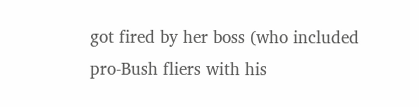got fired by her boss (who included pro-Bush fliers with his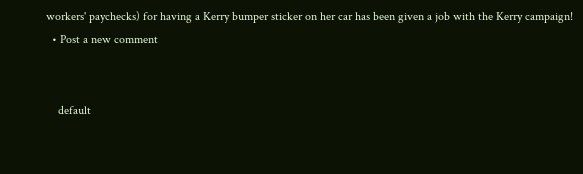workers' paychecks) for having a Kerry bumper sticker on her car has been given a job with the Kerry campaign!
  • Post a new comment


    default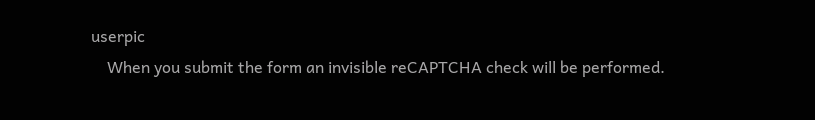userpic
    When you submit the form an invisible reCAPTCHA check will be performed.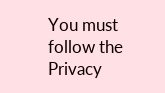You must follow the Privacy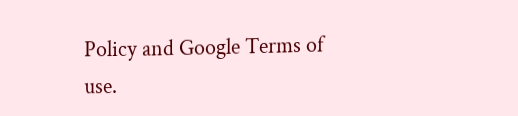Policy and Google Terms of use.